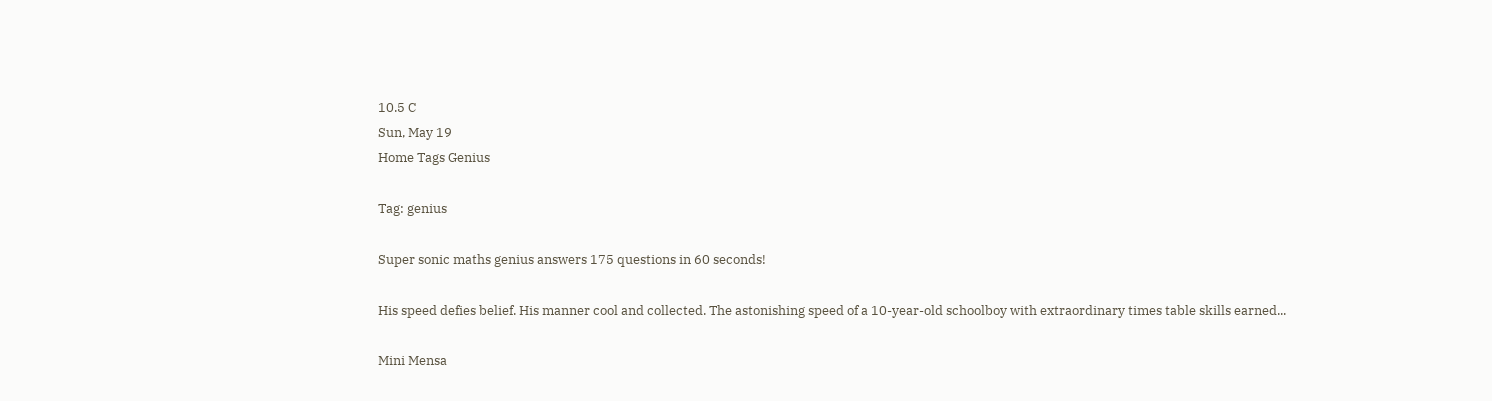10.5 C
Sun, May 19
Home Tags Genius

Tag: genius

Super sonic maths genius answers 175 questions in 60 seconds!

His speed defies belief. His manner cool and collected. The astonishing speed of a 10-year-old schoolboy with extraordinary times table skills earned...

Mini Mensa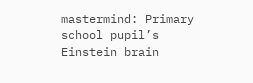mastermind: Primary school pupil’s Einstein brain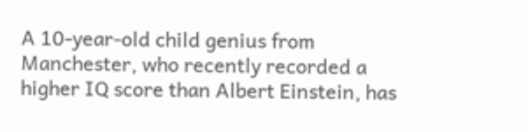A 10-year-old child genius from Manchester, who recently recorded a higher IQ score than Albert Einstein, has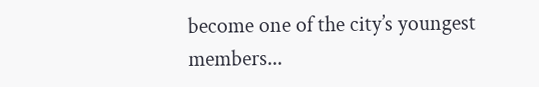become one of the city’s youngest members...